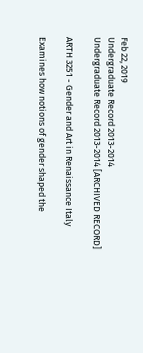Feb 22, 2019
Undergraduate Record 2013-2014
Undergraduate Record 2013-2014 [ARCHIVED RECORD]

ARTH 3251 - Gender and Art in Renaissance Italy

Examines how notions of gender shaped the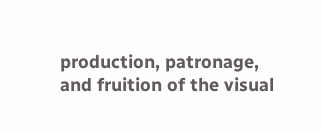production, patronage, and fruition of the visual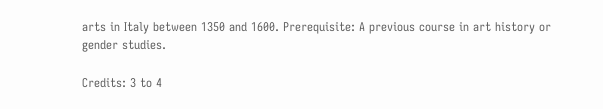arts in Italy between 1350 and 1600. Prerequisite: A previous course in art history or gender studies.

Credits: 3 to 4